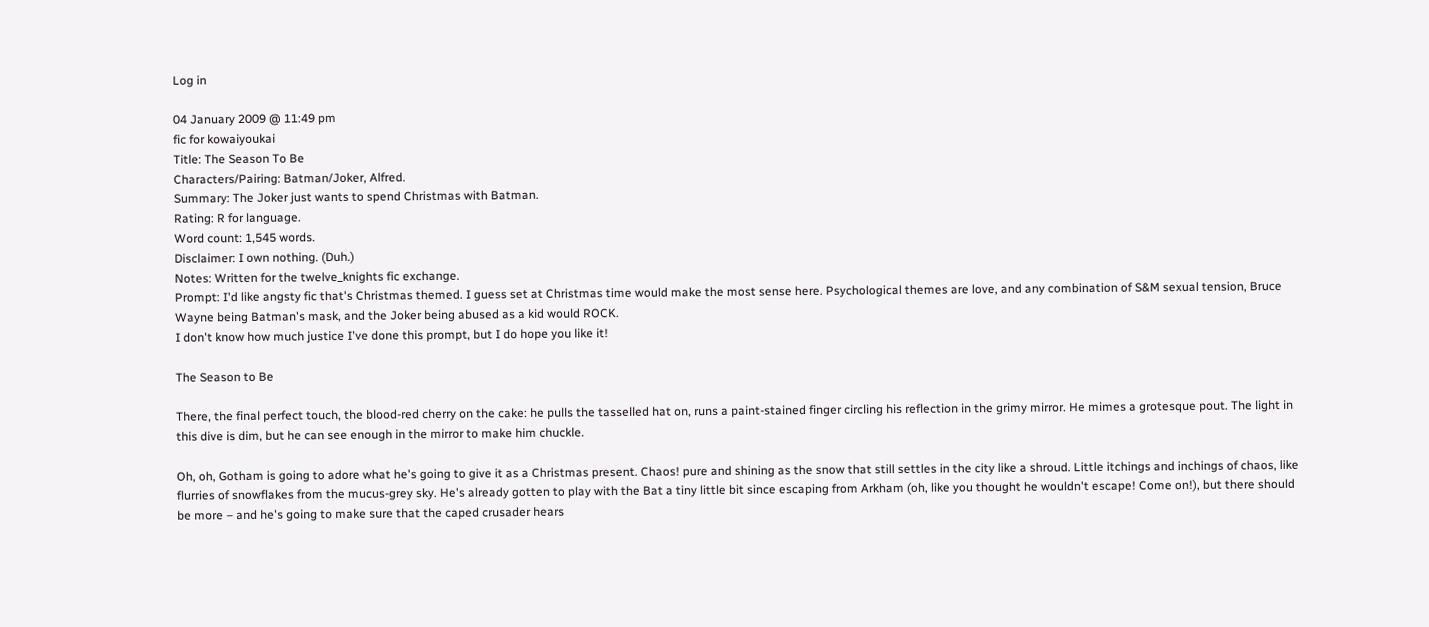Log in

04 January 2009 @ 11:49 pm
fic for kowaiyoukai
Title: The Season To Be
Characters/Pairing: Batman/Joker, Alfred.
Summary: The Joker just wants to spend Christmas with Batman.
Rating: R for language.
Word count: 1,545 words.
Disclaimer: I own nothing. (Duh.)
Notes: Written for the twelve_knights fic exchange.
Prompt: I'd like angsty fic that's Christmas themed. I guess set at Christmas time would make the most sense here. Psychological themes are love, and any combination of S&M sexual tension, Bruce Wayne being Batman's mask, and the Joker being abused as a kid would ROCK.
I don't know how much justice I've done this prompt, but I do hope you like it!

The Season to Be

There, the final perfect touch, the blood-red cherry on the cake: he pulls the tasselled hat on, runs a paint-stained finger circling his reflection in the grimy mirror. He mimes a grotesque pout. The light in this dive is dim, but he can see enough in the mirror to make him chuckle.

Oh, oh, Gotham is going to adore what he's going to give it as a Christmas present. Chaos! pure and shining as the snow that still settles in the city like a shroud. Little itchings and inchings of chaos, like flurries of snowflakes from the mucus-grey sky. He's already gotten to play with the Bat a tiny little bit since escaping from Arkham (oh, like you thought he wouldn't escape! Come on!), but there should be more – and he's going to make sure that the caped crusader hears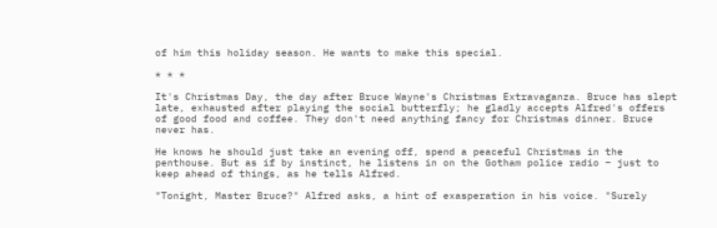of him this holiday season. He wants to make this special.

* * *

It's Christmas Day, the day after Bruce Wayne's Christmas Extravaganza. Bruce has slept late, exhausted after playing the social butterfly; he gladly accepts Alfred's offers of good food and coffee. They don't need anything fancy for Christmas dinner. Bruce never has.

He knows he should just take an evening off, spend a peaceful Christmas in the penthouse. But as if by instinct, he listens in on the Gotham police radio – just to keep ahead of things, as he tells Alfred.

"Tonight, Master Bruce?" Alfred asks, a hint of exasperation in his voice. "Surely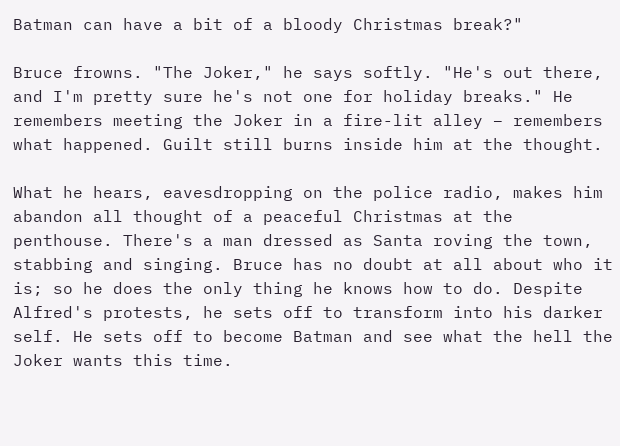Batman can have a bit of a bloody Christmas break?"

Bruce frowns. "The Joker," he says softly. "He's out there, and I'm pretty sure he's not one for holiday breaks." He remembers meeting the Joker in a fire-lit alley – remembers what happened. Guilt still burns inside him at the thought.

What he hears, eavesdropping on the police radio, makes him abandon all thought of a peaceful Christmas at the penthouse. There's a man dressed as Santa roving the town, stabbing and singing. Bruce has no doubt at all about who it is; so he does the only thing he knows how to do. Despite Alfred's protests, he sets off to transform into his darker self. He sets off to become Batman and see what the hell the Joker wants this time.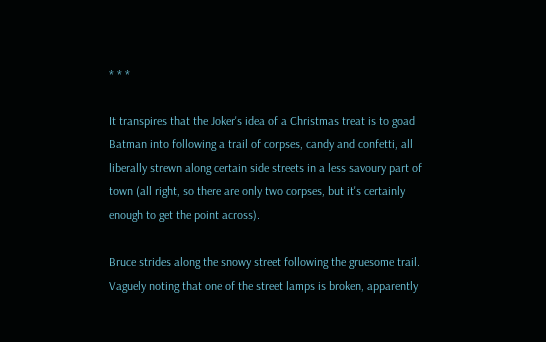* * *

It transpires that the Joker's idea of a Christmas treat is to goad Batman into following a trail of corpses, candy and confetti, all liberally strewn along certain side streets in a less savoury part of town (all right, so there are only two corpses, but it's certainly enough to get the point across).

Bruce strides along the snowy street following the gruesome trail. Vaguely noting that one of the street lamps is broken, apparently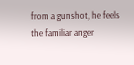from a gunshot, he feels the familiar anger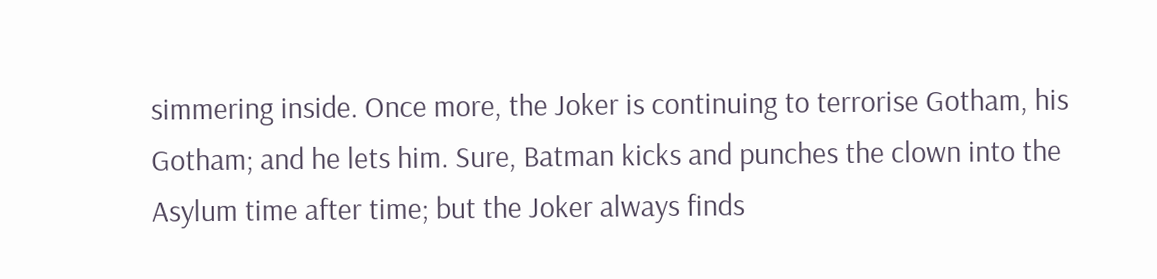simmering inside. Once more, the Joker is continuing to terrorise Gotham, his Gotham; and he lets him. Sure, Batman kicks and punches the clown into the Asylum time after time; but the Joker always finds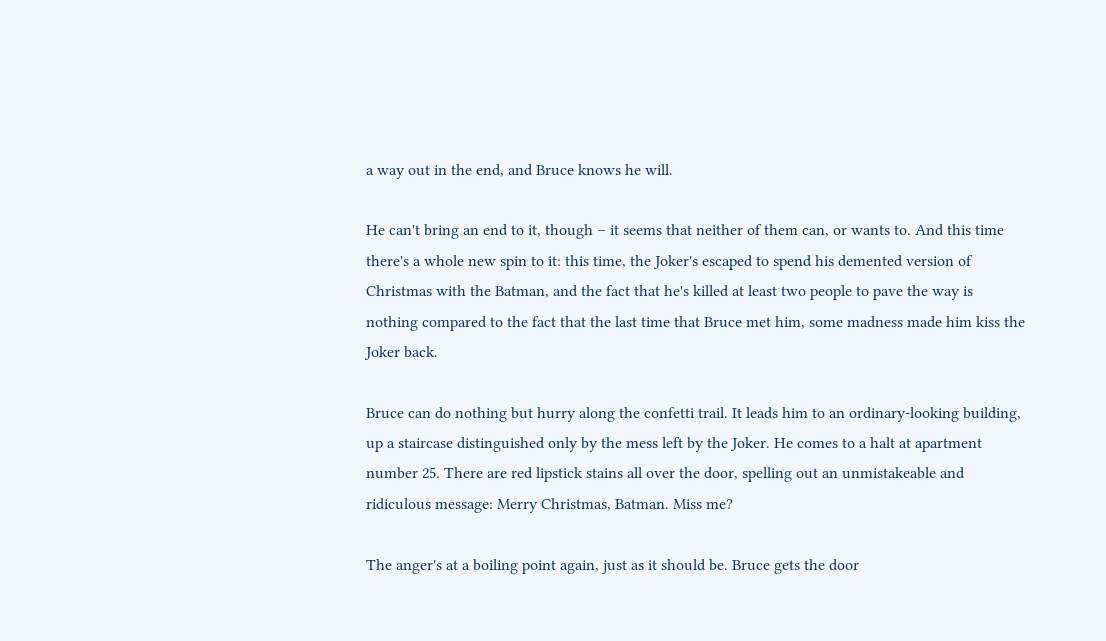a way out in the end, and Bruce knows he will.

He can't bring an end to it, though – it seems that neither of them can, or wants to. And this time there's a whole new spin to it: this time, the Joker's escaped to spend his demented version of Christmas with the Batman, and the fact that he's killed at least two people to pave the way is nothing compared to the fact that the last time that Bruce met him, some madness made him kiss the Joker back.

Bruce can do nothing but hurry along the confetti trail. It leads him to an ordinary-looking building, up a staircase distinguished only by the mess left by the Joker. He comes to a halt at apartment number 25. There are red lipstick stains all over the door, spelling out an unmistakeable and ridiculous message: Merry Christmas, Batman. Miss me?

The anger's at a boiling point again, just as it should be. Bruce gets the door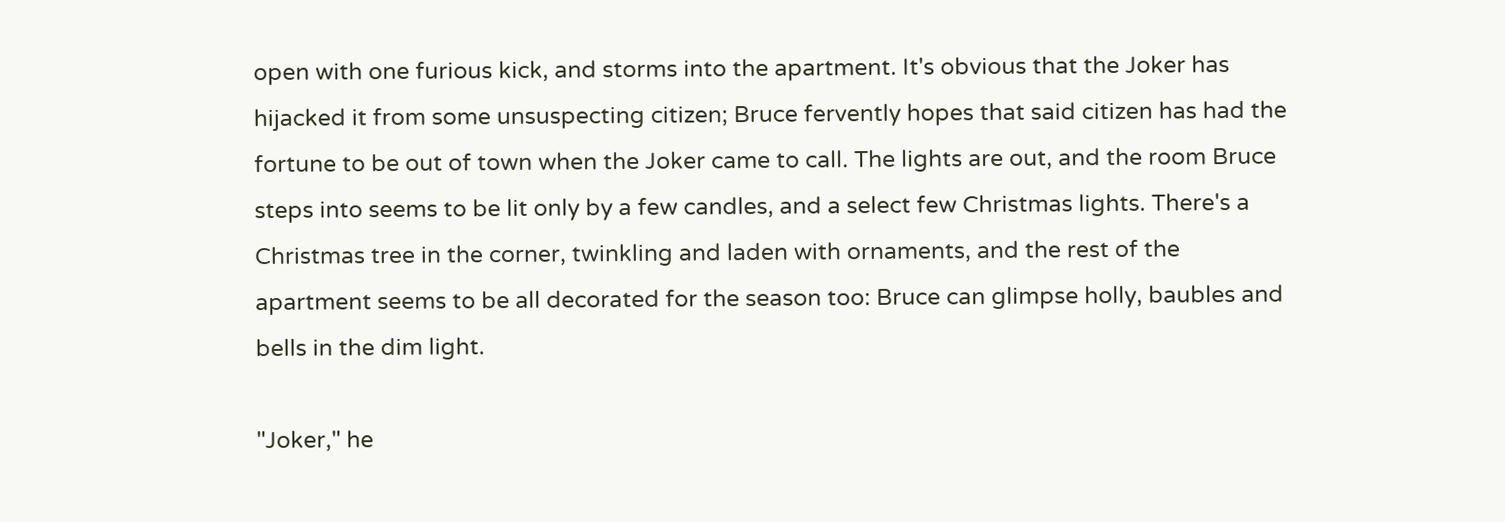open with one furious kick, and storms into the apartment. It's obvious that the Joker has hijacked it from some unsuspecting citizen; Bruce fervently hopes that said citizen has had the fortune to be out of town when the Joker came to call. The lights are out, and the room Bruce steps into seems to be lit only by a few candles, and a select few Christmas lights. There's a Christmas tree in the corner, twinkling and laden with ornaments, and the rest of the apartment seems to be all decorated for the season too: Bruce can glimpse holly, baubles and bells in the dim light.

"Joker," he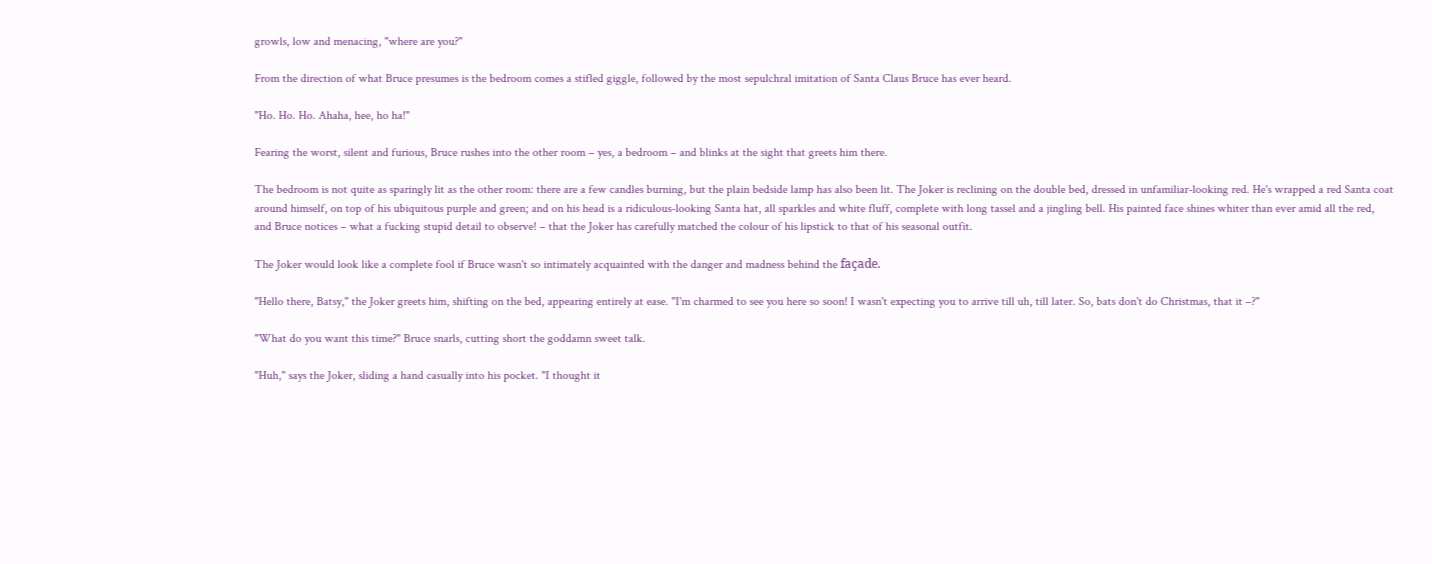growls, low and menacing, "where are you?"

From the direction of what Bruce presumes is the bedroom comes a stifled giggle, followed by the most sepulchral imitation of Santa Claus Bruce has ever heard.

"Ho. Ho. Ho. Ahaha, hee, ho ha!"

Fearing the worst, silent and furious, Bruce rushes into the other room – yes, a bedroom – and blinks at the sight that greets him there.

The bedroom is not quite as sparingly lit as the other room: there are a few candles burning, but the plain bedside lamp has also been lit. The Joker is reclining on the double bed, dressed in unfamiliar-looking red. He's wrapped a red Santa coat around himself, on top of his ubiquitous purple and green; and on his head is a ridiculous-looking Santa hat, all sparkles and white fluff, complete with long tassel and a jingling bell. His painted face shines whiter than ever amid all the red, and Bruce notices – what a fucking stupid detail to observe! – that the Joker has carefully matched the colour of his lipstick to that of his seasonal outfit.

The Joker would look like a complete fool if Bruce wasn't so intimately acquainted with the danger and madness behind the façade.

"Hello there, Batsy," the Joker greets him, shifting on the bed, appearing entirely at ease. "I'm charmed to see you here so soon! I wasn't expecting you to arrive till uh, till later. So, bats don't do Christmas, that it –?"

"What do you want this time?" Bruce snarls, cutting short the goddamn sweet talk.

"Huh," says the Joker, sliding a hand casually into his pocket. "I thought it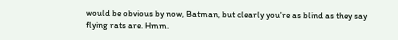would be obvious by now, Batman, but clearly you're as blind as they say flying rats are. Hmm.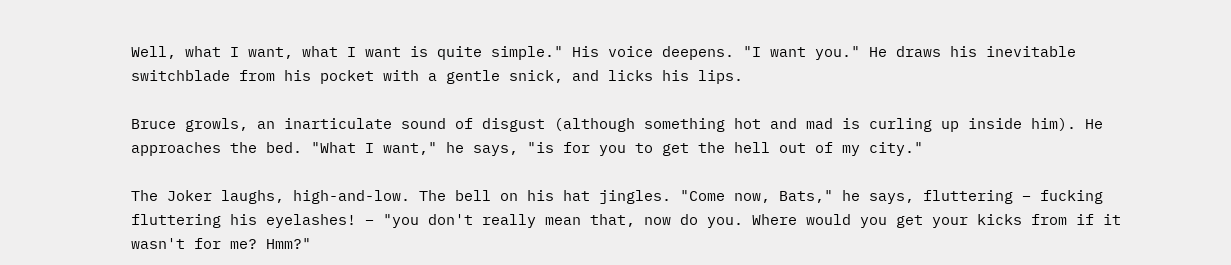Well, what I want, what I want is quite simple." His voice deepens. "I want you." He draws his inevitable switchblade from his pocket with a gentle snick, and licks his lips.

Bruce growls, an inarticulate sound of disgust (although something hot and mad is curling up inside him). He approaches the bed. "What I want," he says, "is for you to get the hell out of my city."

The Joker laughs, high-and-low. The bell on his hat jingles. "Come now, Bats," he says, fluttering – fucking fluttering his eyelashes! – "you don't really mean that, now do you. Where would you get your kicks from if it wasn't for me? Hmm?"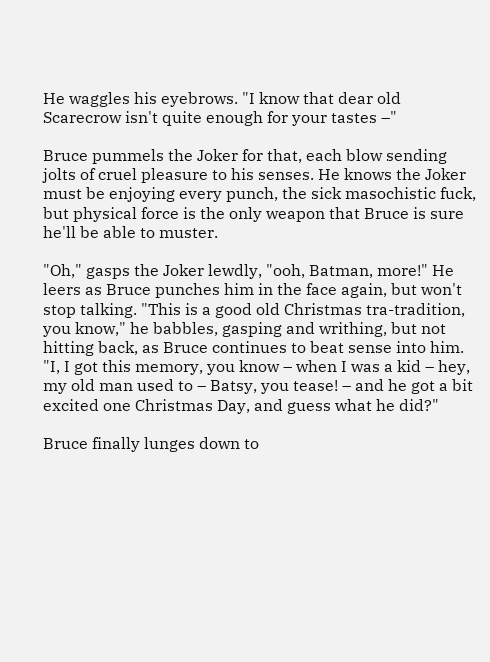He waggles his eyebrows. "I know that dear old Scarecrow isn't quite enough for your tastes –"

Bruce pummels the Joker for that, each blow sending jolts of cruel pleasure to his senses. He knows the Joker must be enjoying every punch, the sick masochistic fuck, but physical force is the only weapon that Bruce is sure he'll be able to muster.

"Oh," gasps the Joker lewdly, "ooh, Batman, more!" He leers as Bruce punches him in the face again, but won't stop talking. "This is a good old Christmas tra-tradition, you know," he babbles, gasping and writhing, but not hitting back, as Bruce continues to beat sense into him. "I, I got this memory, you know – when I was a kid – hey, my old man used to – Batsy, you tease! – and he got a bit excited one Christmas Day, and guess what he did?"

Bruce finally lunges down to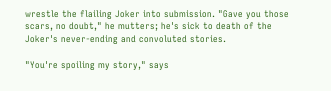wrestle the flailing Joker into submission. "Gave you those scars, no doubt," he mutters; he's sick to death of the Joker's never-ending and convoluted stories.

"You're spoiling my story," says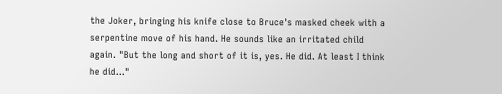the Joker, bringing his knife close to Bruce's masked cheek with a serpentine move of his hand. He sounds like an irritated child again. "But the long and short of it is, yes. He did. At least I think he did..."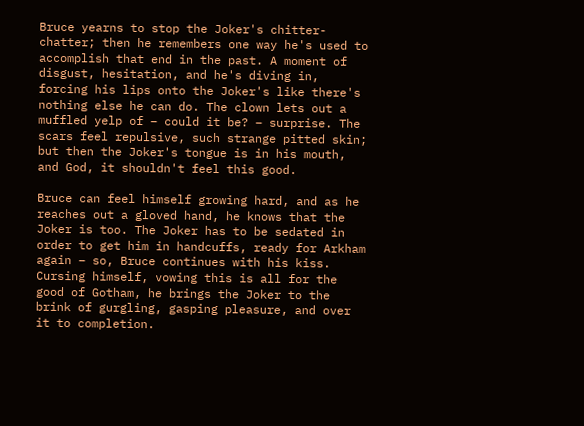Bruce yearns to stop the Joker's chitter-chatter; then he remembers one way he's used to accomplish that end in the past. A moment of disgust, hesitation, and he's diving in, forcing his lips onto the Joker's like there's nothing else he can do. The clown lets out a muffled yelp of – could it be? – surprise. The scars feel repulsive, such strange pitted skin; but then the Joker's tongue is in his mouth, and God, it shouldn't feel this good.

Bruce can feel himself growing hard, and as he reaches out a gloved hand, he knows that the Joker is too. The Joker has to be sedated in order to get him in handcuffs, ready for Arkham again – so, Bruce continues with his kiss. Cursing himself, vowing this is all for the good of Gotham, he brings the Joker to the brink of gurgling, gasping pleasure, and over it to completion.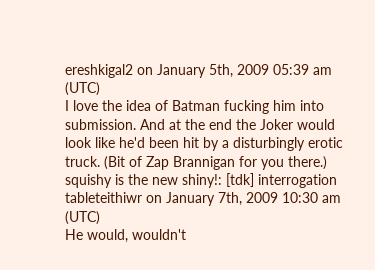ereshkigal2 on January 5th, 2009 05:39 am (UTC)
I love the idea of Batman fucking him into submission. And at the end the Joker would look like he'd been hit by a disturbingly erotic truck. (Bit of Zap Brannigan for you there.)
squishy is the new shiny!: [tdk] interrogation tableteithiwr on January 7th, 2009 10:30 am (UTC)
He would, wouldn't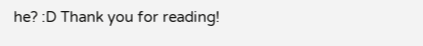he? :D Thank you for reading!